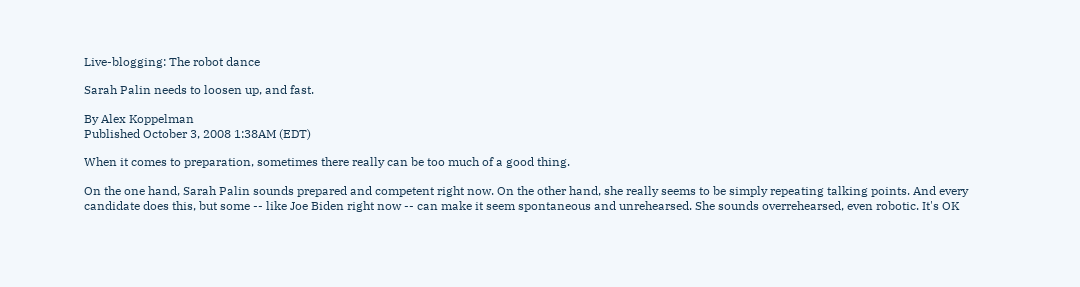Live-blogging: The robot dance

Sarah Palin needs to loosen up, and fast.

By Alex Koppelman
Published October 3, 2008 1:38AM (EDT)

When it comes to preparation, sometimes there really can be too much of a good thing.

On the one hand, Sarah Palin sounds prepared and competent right now. On the other hand, she really seems to be simply repeating talking points. And every candidate does this, but some -- like Joe Biden right now -- can make it seem spontaneous and unrehearsed. She sounds overrehearsed, even robotic. It's OK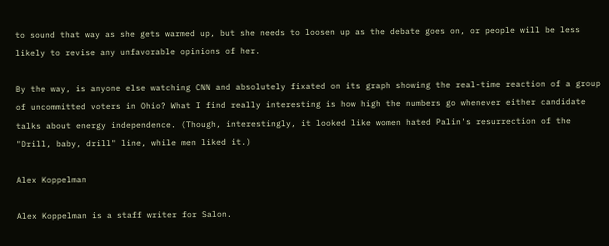to sound that way as she gets warmed up, but she needs to loosen up as the debate goes on, or people will be less likely to revise any unfavorable opinions of her.

By the way, is anyone else watching CNN and absolutely fixated on its graph showing the real-time reaction of a group of uncommitted voters in Ohio? What I find really interesting is how high the numbers go whenever either candidate talks about energy independence. (Though, interestingly, it looked like women hated Palin's resurrection of the "Drill, baby, drill" line, while men liked it.)

Alex Koppelman

Alex Koppelman is a staff writer for Salon.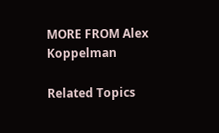MORE FROM Alex Koppelman

Related Topics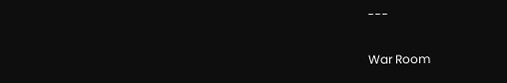---

War Room